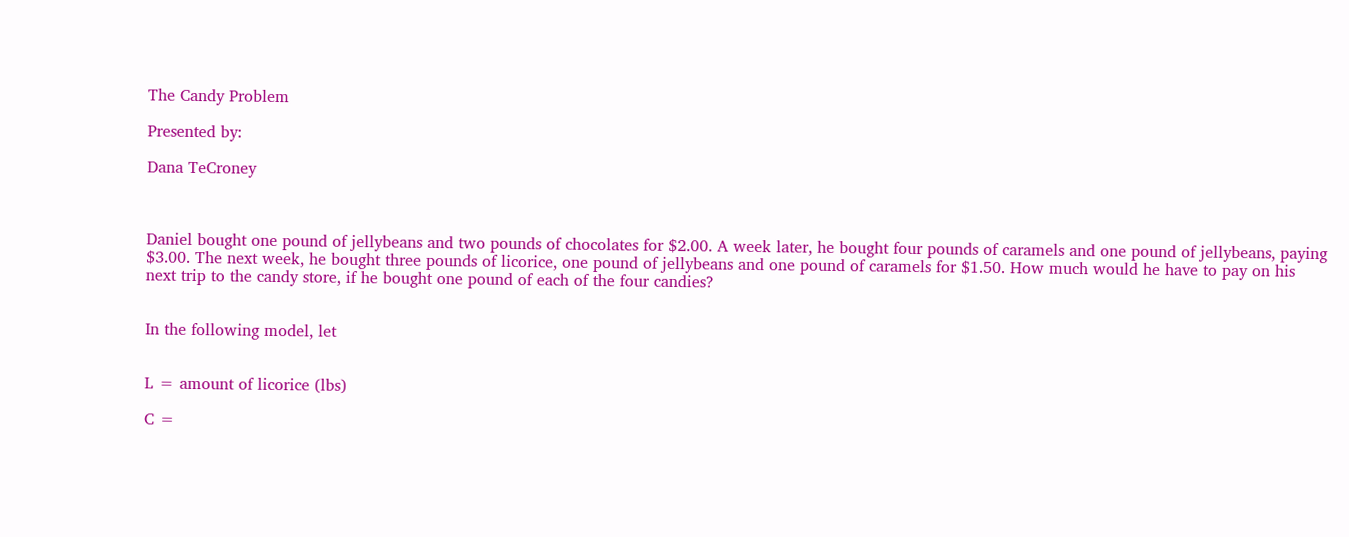The Candy Problem

Presented by:

Dana TeCroney



Daniel bought one pound of jellybeans and two pounds of chocolates for $2.00. A week later, he bought four pounds of caramels and one pound of jellybeans, paying $3.00. The next week, he bought three pounds of licorice, one pound of jellybeans and one pound of caramels for $1.50. How much would he have to pay on his next trip to the candy store, if he bought one pound of each of the four candies?


In the following model, let


L = amount of licorice (lbs)

C =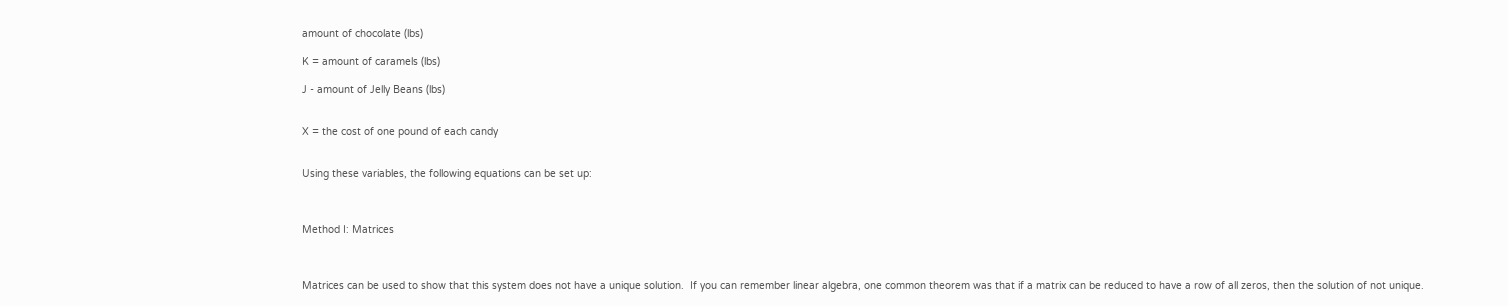amount of chocolate (lbs)

K = amount of caramels (lbs)

J - amount of Jelly Beans (lbs)


X = the cost of one pound of each candy


Using these variables, the following equations can be set up:



Method I: Matrices



Matrices can be used to show that this system does not have a unique solution.  If you can remember linear algebra, one common theorem was that if a matrix can be reduced to have a row of all zeros, then the solution of not unique.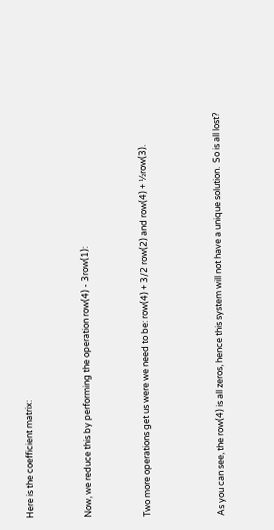Here is the coefficient matrix:



Now, we reduce this by performing the operation row(4) - 3row(1):



Two more operations get us were we need to be: row(4) + 3/2 row(2) and row(4) + ½row(3).




As you can see, the row(4) is all zeros, hence this system will not have a unique solution.  So is all lost?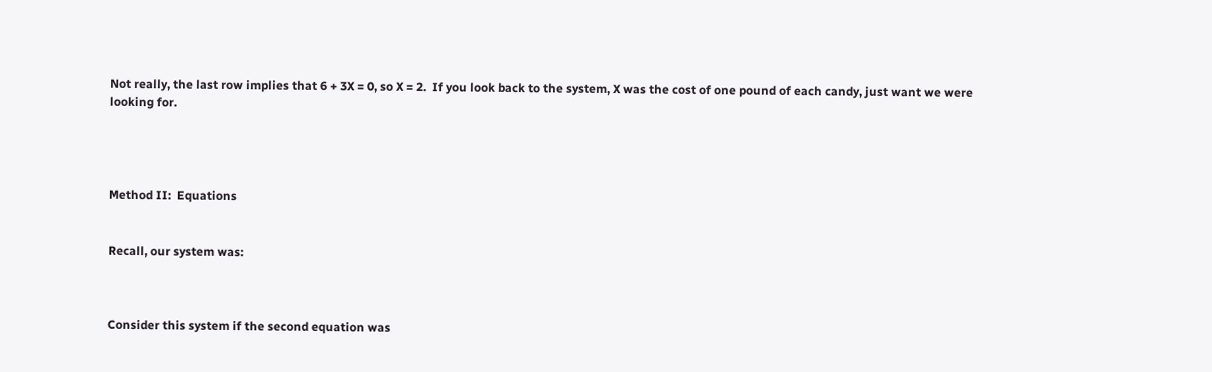Not really, the last row implies that 6 + 3X = 0, so X = 2.  If you look back to the system, X was the cost of one pound of each candy, just want we were looking for.




Method II:  Equations


Recall, our system was:



Consider this system if the second equation was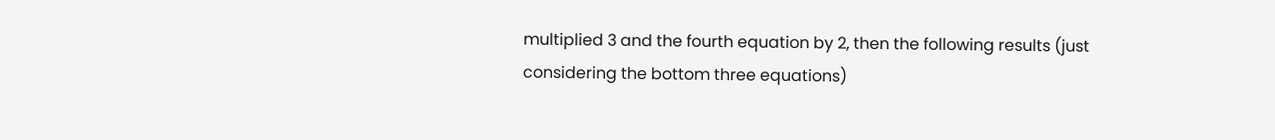multiplied 3 and the fourth equation by 2, then the following results (just considering the bottom three equations)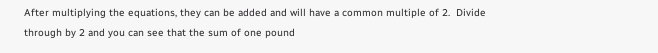After multiplying the equations, they can be added and will have a common multiple of 2.  Divide through by 2 and you can see that the sum of one pound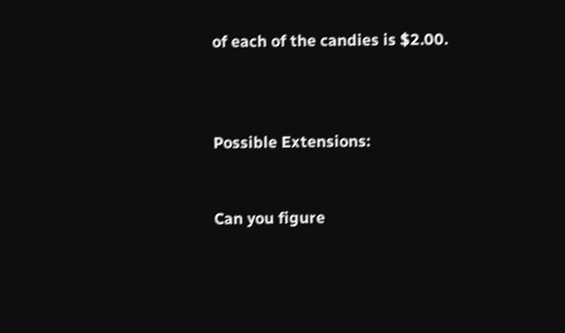of each of the candies is $2.00.



Possible Extensions:


Can you figure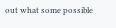out what some possible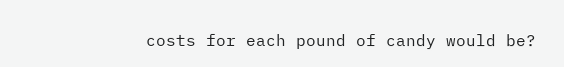costs for each pound of candy would be?